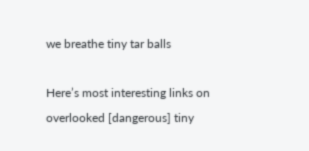we breathe tiny tar balls

Here’s most interesting links on overlooked [dangerous] tiny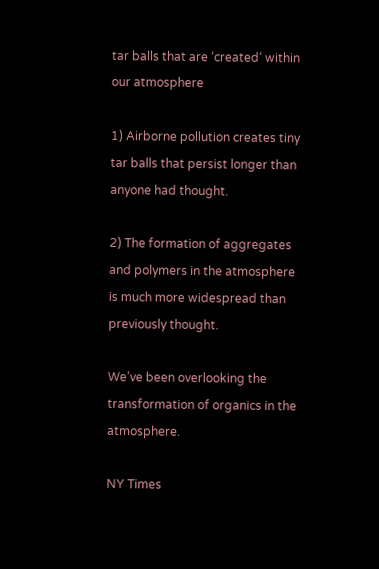tar balls that are ‘created‘ within our atmosphere

1) Airborne pollution creates tiny tar balls that persist longer than anyone had thought.

2) The formation of aggregates and polymers in the atmosphere is much more widespread than previously thought.

We’ve been overlooking the transformation of organics in the atmosphere.

NY Times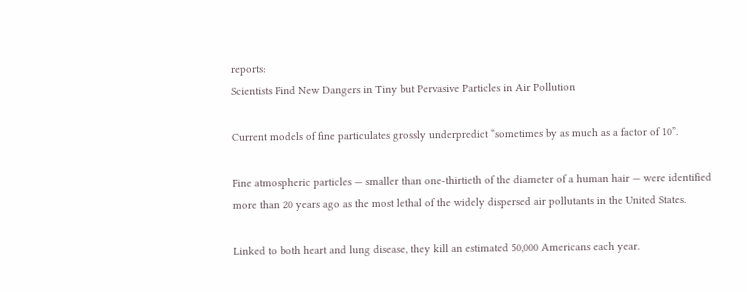reports:
Scientists Find New Dangers in Tiny but Pervasive Particles in Air Pollution

Current models of fine particulates grossly underpredict “sometimes by as much as a factor of 10”.

Fine atmospheric particles — smaller than one-thirtieth of the diameter of a human hair — were identified more than 20 years ago as the most lethal of the widely dispersed air pollutants in the United States.

Linked to both heart and lung disease, they kill an estimated 50,000 Americans each year.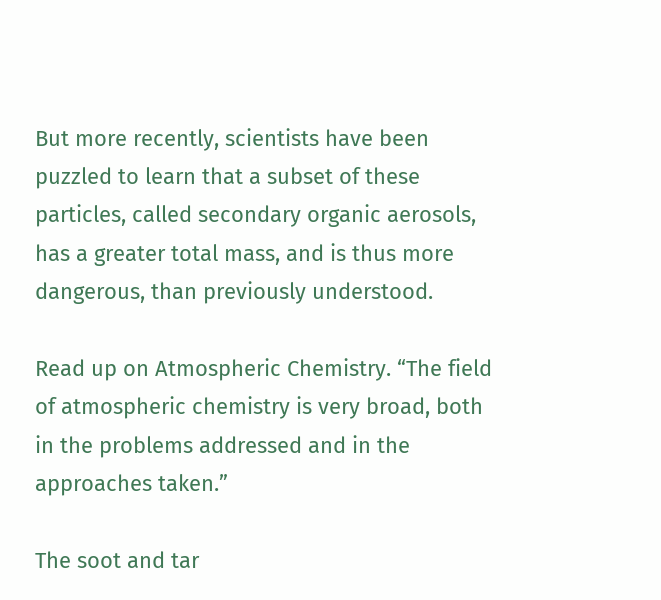But more recently, scientists have been puzzled to learn that a subset of these particles, called secondary organic aerosols, has a greater total mass, and is thus more dangerous, than previously understood.

Read up on Atmospheric Chemistry. “The field of atmospheric chemistry is very broad, both in the problems addressed and in the approaches taken.”

The soot and tar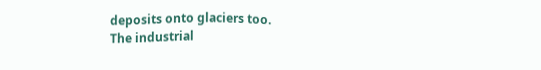deposits onto glaciers too.
The industrial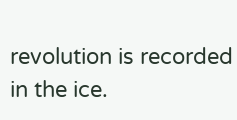revolution is recorded in the ice.